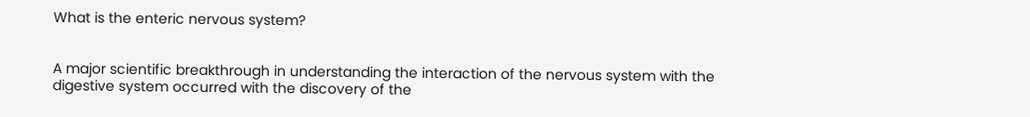What is the enteric nervous system?


A major scientific breakthrough in understanding the interaction of the nervous system with the digestive system occurred with the discovery of the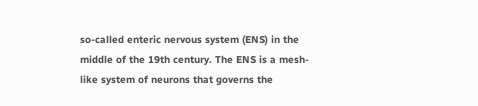so-called enteric nervous system (ENS) in the middle of the 19th century. The ENS is a mesh-like system of neurons that governs the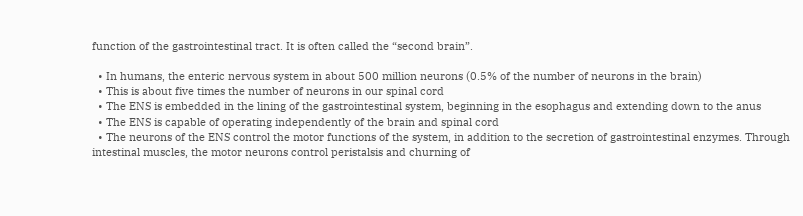function of the gastrointestinal tract. It is often called the “second brain”.

  • In humans, the enteric nervous system in about 500 million neurons (0.5% of the number of neurons in the brain)
  • This is about five times the number of neurons in our spinal cord
  • The ENS is embedded in the lining of the gastrointestinal system, beginning in the esophagus and extending down to the anus
  • The ENS is capable of operating independently of the brain and spinal cord
  • The neurons of the ENS control the motor functions of the system, in addition to the secretion of gastrointestinal enzymes. Through intestinal muscles, the motor neurons control peristalsis and churning of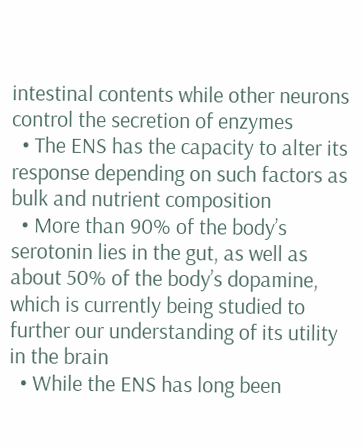intestinal contents while other neurons control the secretion of enzymes
  • The ENS has the capacity to alter its response depending on such factors as bulk and nutrient composition
  • More than 90% of the body’s serotonin lies in the gut, as well as about 50% of the body’s dopamine, which is currently being studied to further our understanding of its utility in the brain
  • While the ENS has long been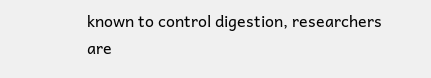known to control digestion, researchers are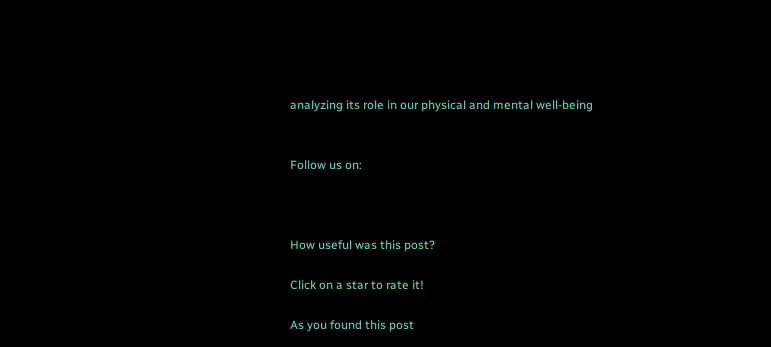analyzing its role in our physical and mental well-being


Follow us on:



How useful was this post?

Click on a star to rate it!

As you found this post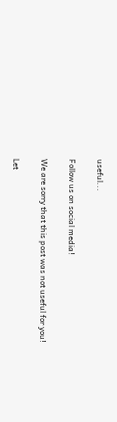useful...

Follow us on social media!

We are sorry that this post was not useful for you!

Let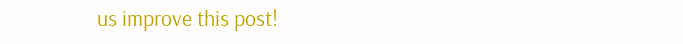us improve this post!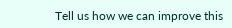Tell us how we can improve this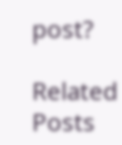post?

Related Posts